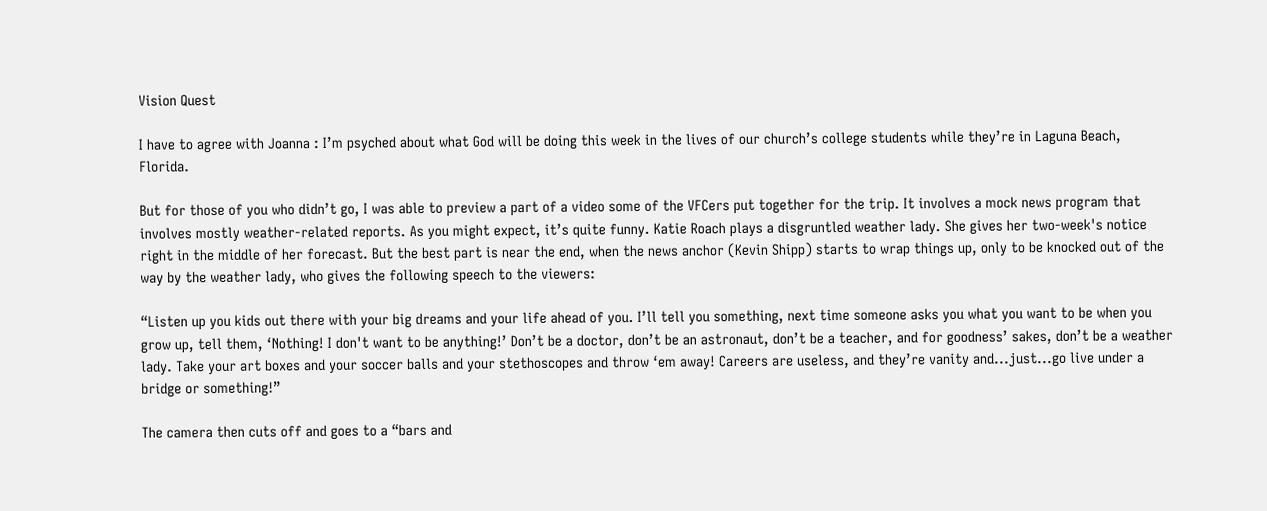Vision Quest

I have to agree with Joanna : I’m psyched about what God will be doing this week in the lives of our church’s college students while they’re in Laguna Beach, Florida.

But for those of you who didn’t go, I was able to preview a part of a video some of the VFCers put together for the trip. It involves a mock news program that involves mostly weather-related reports. As you might expect, it’s quite funny. Katie Roach plays a disgruntled weather lady. She gives her two-week's notice right in the middle of her forecast. But the best part is near the end, when the news anchor (Kevin Shipp) starts to wrap things up, only to be knocked out of the way by the weather lady, who gives the following speech to the viewers:

“Listen up you kids out there with your big dreams and your life ahead of you. I’ll tell you something, next time someone asks you what you want to be when you grow up, tell them, ‘Nothing! I don't want to be anything!’ Don’t be a doctor, don’t be an astronaut, don’t be a teacher, and for goodness’ sakes, don’t be a weather lady. Take your art boxes and your soccer balls and your stethoscopes and throw ‘em away! Careers are useless, and they’re vanity and...just...go live under a bridge or something!”

The camera then cuts off and goes to a “bars and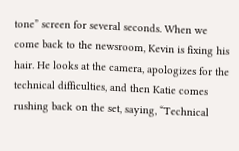tone” screen for several seconds. When we come back to the newsroom, Kevin is fixing his hair. He looks at the camera, apologizes for the technical difficulties, and then Katie comes rushing back on the set, saying, “Technical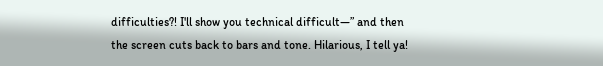difficulties?! I'll show you technical difficult—” and then the screen cuts back to bars and tone. Hilarious, I tell ya!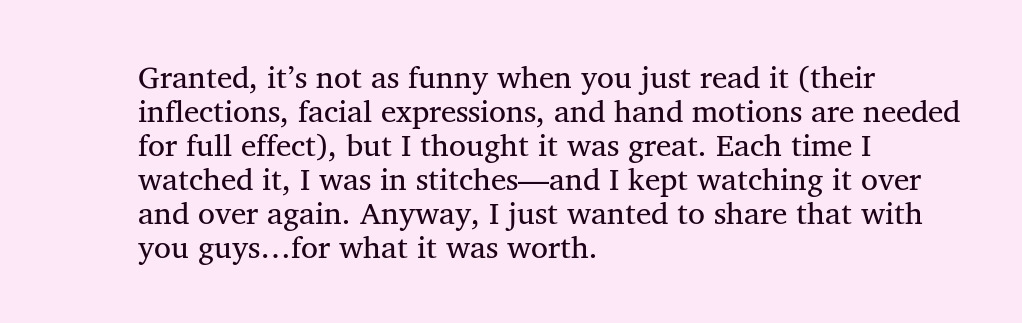Granted, it’s not as funny when you just read it (their inflections, facial expressions, and hand motions are needed for full effect), but I thought it was great. Each time I watched it, I was in stitches—and I kept watching it over and over again. Anyway, I just wanted to share that with you guys…for what it was worth.